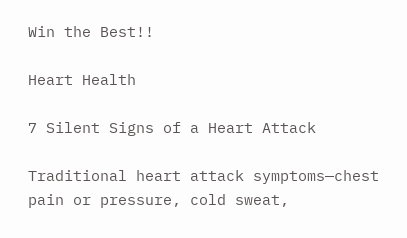Win the Best!!

Heart Health

7 Silent Signs of a Heart Attack

Traditional heart attack symptoms—chest pain or pressure, cold sweat,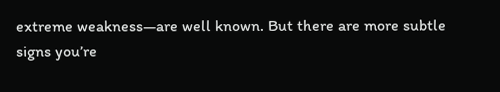extreme weakness—are well known. But there are more subtle signs you’re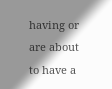having or are about to have a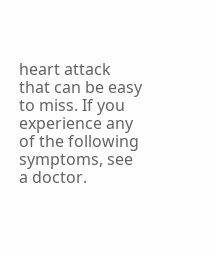heart attack that can be easy to miss. If you experience any of the following symptoms, see a doctor.